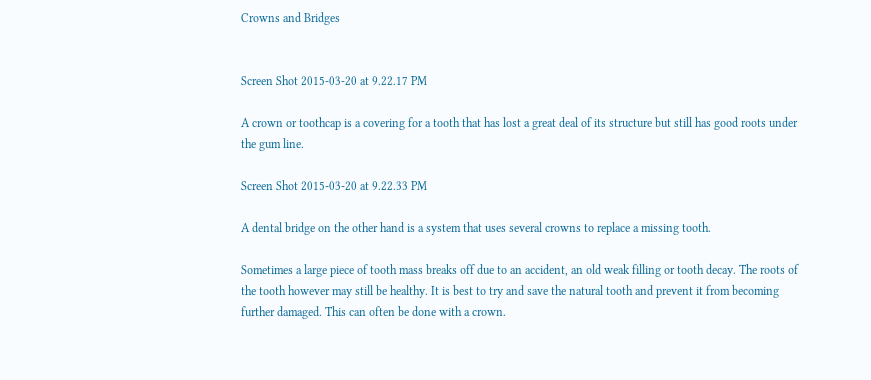Crowns and Bridges


Screen Shot 2015-03-20 at 9.22.17 PM

A crown or toothcap is a covering for a tooth that has lost a great deal of its structure but still has good roots under the gum line.

Screen Shot 2015-03-20 at 9.22.33 PM

A dental bridge on the other hand is a system that uses several crowns to replace a missing tooth.

Sometimes a large piece of tooth mass breaks off due to an accident, an old weak filling or tooth decay. The roots of the tooth however may still be healthy. It is best to try and save the natural tooth and prevent it from becoming further damaged. This can often be done with a crown.